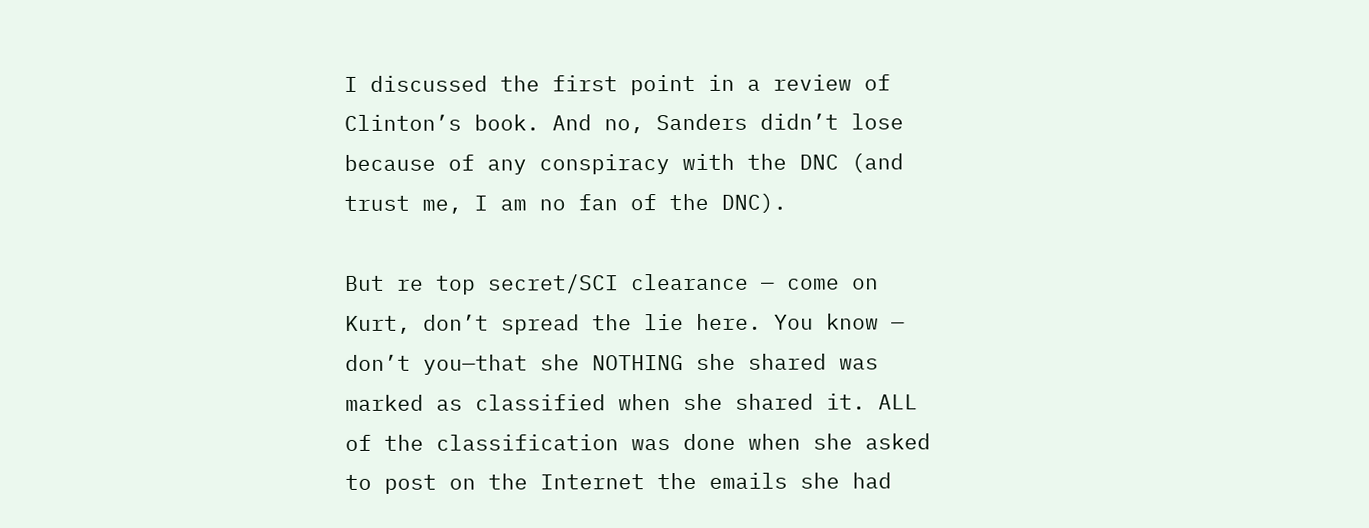I discussed the first point in a review of Clinton’s book. And no, Sanders didn’t lose because of any conspiracy with the DNC (and trust me, I am no fan of the DNC).

But re top secret/SCI clearance — come on Kurt, don’t spread the lie here. You know — don’t you—that she NOTHING she shared was marked as classified when she shared it. ALL of the classification was done when she asked to post on the Internet the emails she had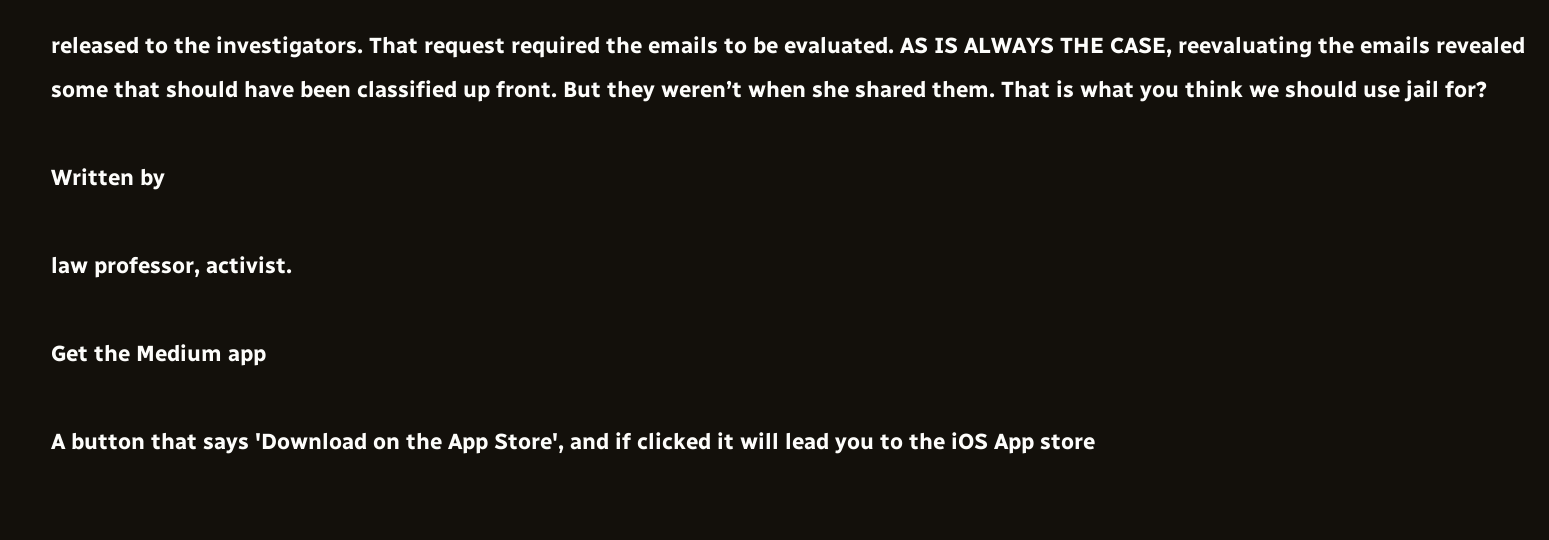released to the investigators. That request required the emails to be evaluated. AS IS ALWAYS THE CASE, reevaluating the emails revealed some that should have been classified up front. But they weren’t when she shared them. That is what you think we should use jail for?

Written by

law professor, activist.

Get the Medium app

A button that says 'Download on the App Store', and if clicked it will lead you to the iOS App store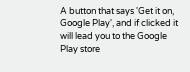A button that says 'Get it on, Google Play', and if clicked it will lead you to the Google Play store